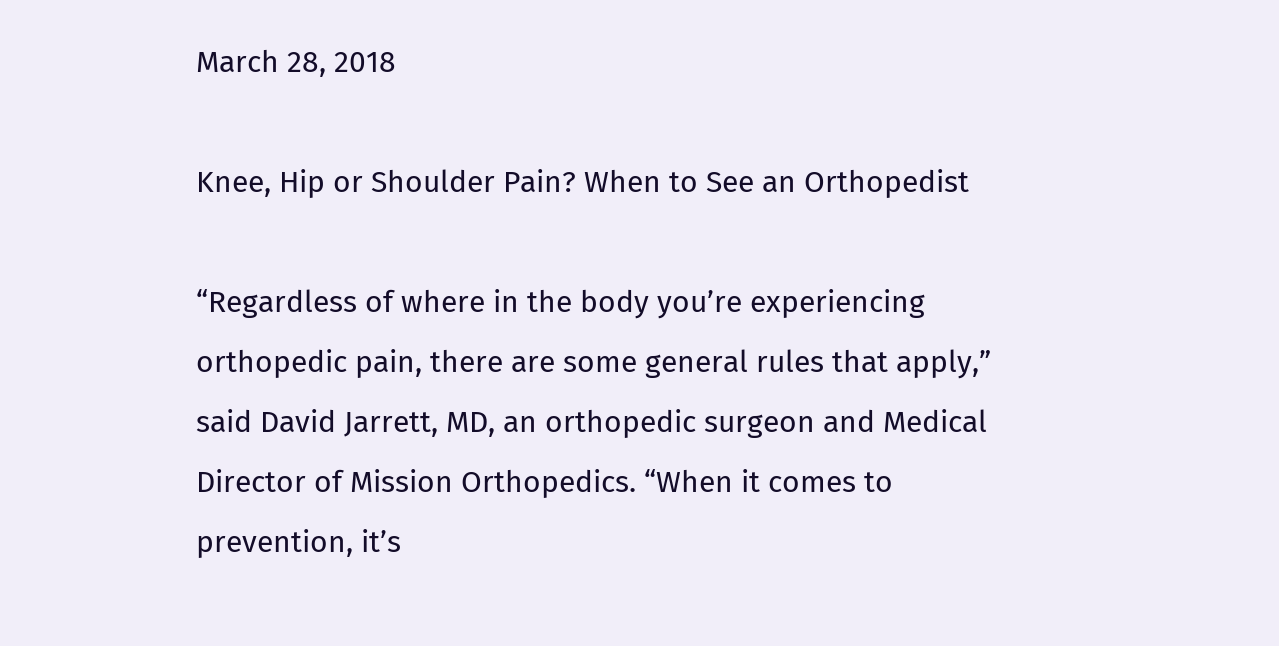March 28, 2018

Knee, Hip or Shoulder Pain? When to See an Orthopedist

“Regardless of where in the body you’re experiencing orthopedic pain, there are some general rules that apply,” said David Jarrett, MD, an orthopedic surgeon and Medical Director of Mission Orthopedics. “When it comes to prevention, it’s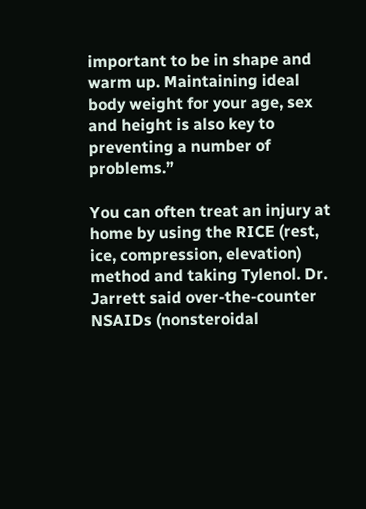important to be in shape and warm up. Maintaining ideal body weight for your age, sex and height is also key to preventing a number of problems.”

You can often treat an injury at home by using the RICE (rest, ice, compression, elevation) method and taking Tylenol. Dr. Jarrett said over-the-counter NSAIDs (nonsteroidal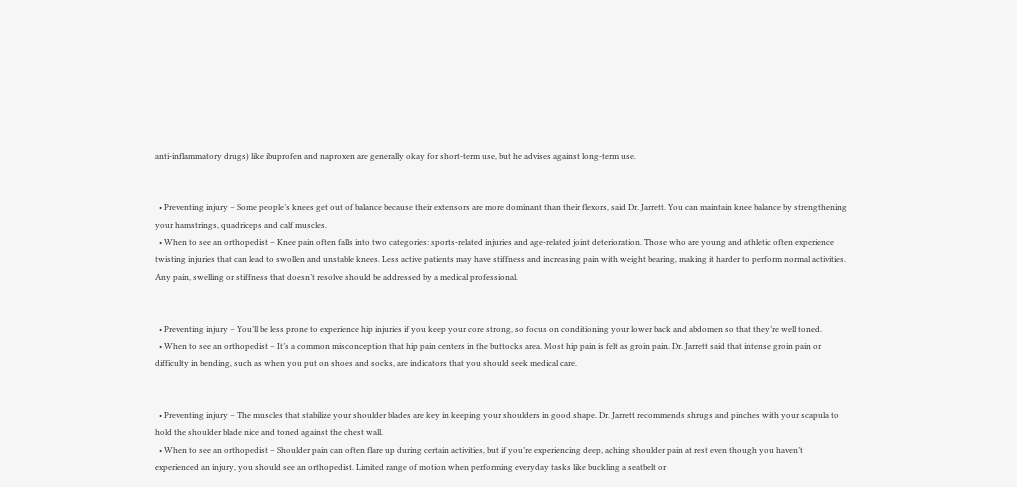anti-inflammatory drugs) like ibuprofen and naproxen are generally okay for short-term use, but he advises against long-term use.


  • Preventing injury – Some people’s knees get out of balance because their extensors are more dominant than their flexors, said Dr. Jarrett. You can maintain knee balance by strengthening your hamstrings, quadriceps and calf muscles.
  • When to see an orthopedist – Knee pain often falls into two categories: sports-related injuries and age-related joint deterioration. Those who are young and athletic often experience twisting injuries that can lead to swollen and unstable knees. Less active patients may have stiffness and increasing pain with weight bearing, making it harder to perform normal activities. Any pain, swelling or stiffness that doesn’t resolve should be addressed by a medical professional.


  • Preventing injury – You’ll be less prone to experience hip injuries if you keep your core strong, so focus on conditioning your lower back and abdomen so that they’re well toned.
  • When to see an orthopedist – It’s a common misconception that hip pain centers in the buttocks area. Most hip pain is felt as groin pain. Dr. Jarrett said that intense groin pain or difficulty in bending, such as when you put on shoes and socks, are indicators that you should seek medical care.


  • Preventing injury – The muscles that stabilize your shoulder blades are key in keeping your shoulders in good shape. Dr. Jarrett recommends shrugs and pinches with your scapula to hold the shoulder blade nice and toned against the chest wall.
  • When to see an orthopedist – Shoulder pain can often flare up during certain activities, but if you’re experiencing deep, aching shoulder pain at rest even though you haven’t experienced an injury, you should see an orthopedist. Limited range of motion when performing everyday tasks like buckling a seatbelt or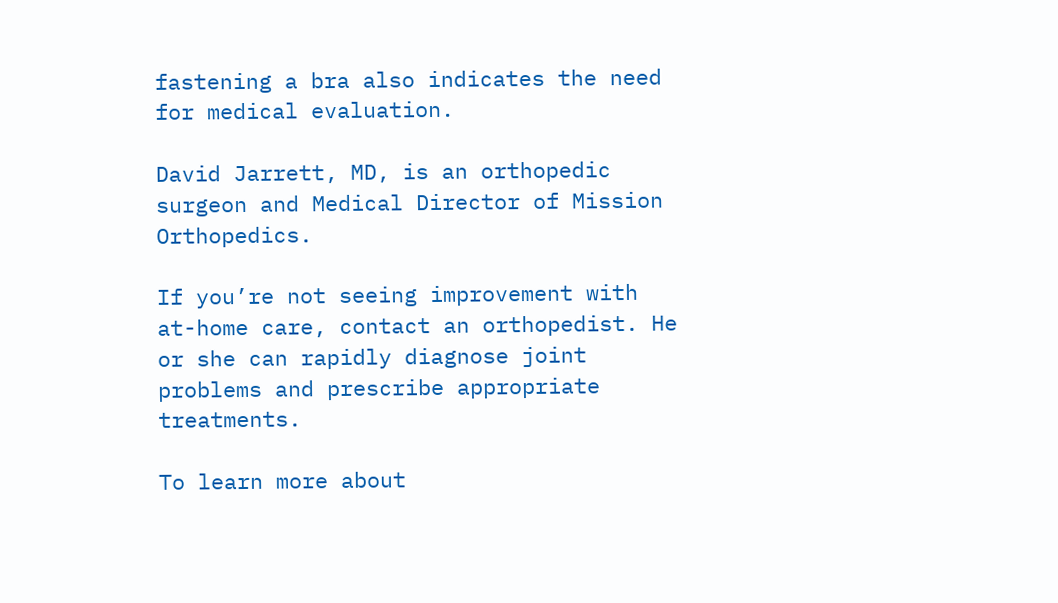fastening a bra also indicates the need for medical evaluation.

David Jarrett, MD, is an orthopedic surgeon and Medical Director of Mission Orthopedics.

If you’re not seeing improvement with at-home care, contact an orthopedist. He or she can rapidly diagnose joint problems and prescribe appropriate treatments.

To learn more about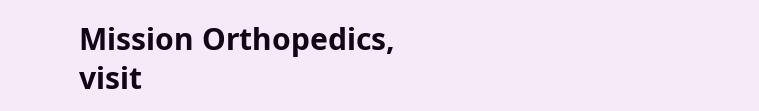Mission Orthopedics, visit